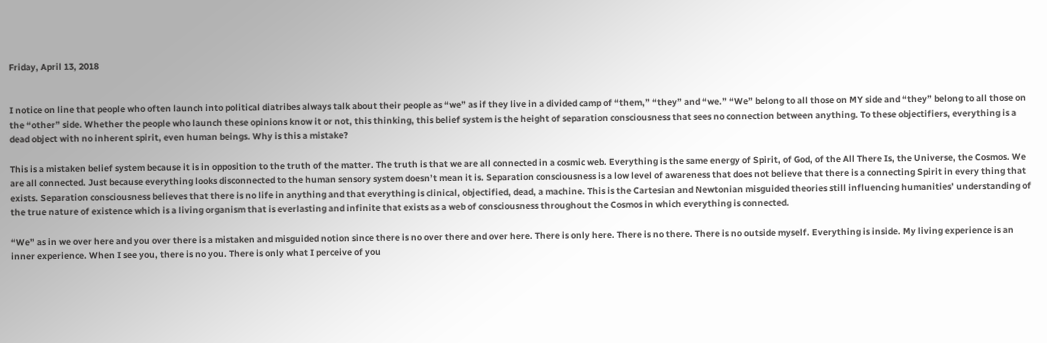Friday, April 13, 2018


I notice on line that people who often launch into political diatribes always talk about their people as “we” as if they live in a divided camp of “them,” “they” and “we.” “We” belong to all those on MY side and “they” belong to all those on the “other” side. Whether the people who launch these opinions know it or not, this thinking, this belief system is the height of separation consciousness that sees no connection between anything. To these objectifiers, everything is a dead object with no inherent spirit, even human beings. Why is this a mistake?

This is a mistaken belief system because it is in opposition to the truth of the matter. The truth is that we are all connected in a cosmic web. Everything is the same energy of Spirit, of God, of the All There Is, the Universe, the Cosmos. We are all connected. Just because everything looks disconnected to the human sensory system doesn’t mean it is. Separation consciousness is a low level of awareness that does not believe that there is a connecting Spirit in every thing that exists. Separation consciousness believes that there is no life in anything and that everything is clinical, objectified, dead, a machine. This is the Cartesian and Newtonian misguided theories still influencing humanities’ understanding of the true nature of existence which is a living organism that is everlasting and infinite that exists as a web of consciousness throughout the Cosmos in which everything is connected.

“We” as in we over here and you over there is a mistaken and misguided notion since there is no over there and over here. There is only here. There is no there. There is no outside myself. Everything is inside. My living experience is an inner experience. When I see you, there is no you. There is only what I perceive of you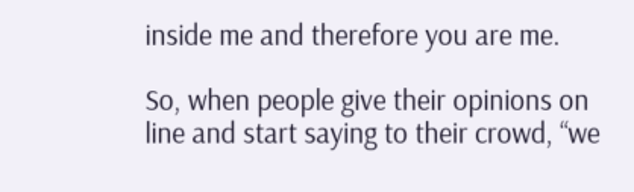inside me and therefore you are me.

So, when people give their opinions on line and start saying to their crowd, “we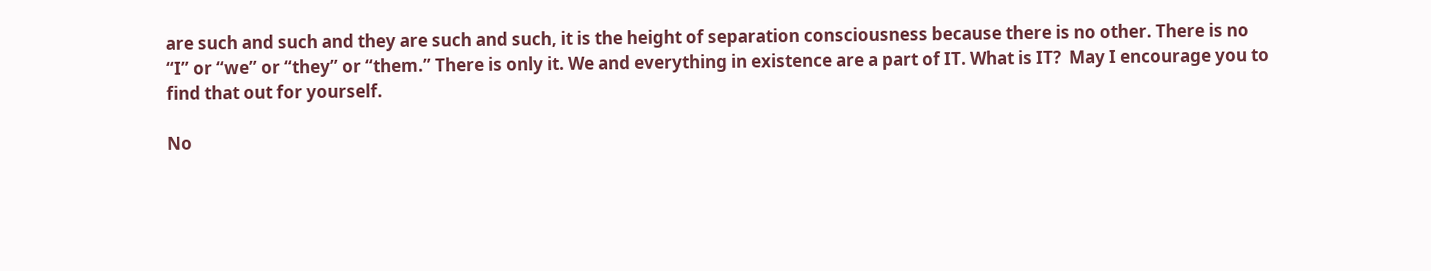are such and such and they are such and such, it is the height of separation consciousness because there is no other. There is no “I” or “we” or “they” or “them.” There is only it. We and everything in existence are a part of IT. What is IT?  May I encourage you to find that out for yourself.

No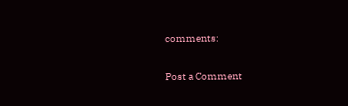comments:

Post a Comment